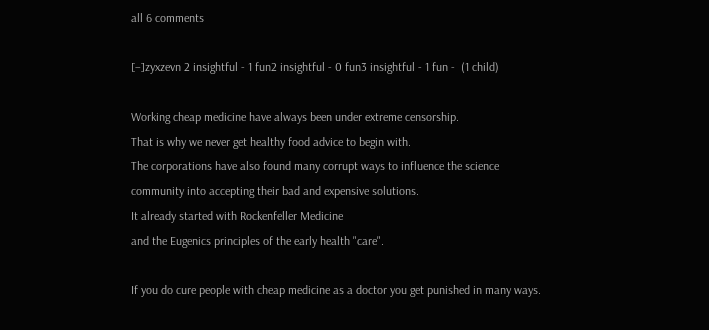all 6 comments

[–]zyxzevn 2 insightful - 1 fun2 insightful - 0 fun3 insightful - 1 fun -  (1 child)

Working cheap medicine have always been under extreme censorship.
That is why we never get healthy food advice to begin with.
The corporations have also found many corrupt ways to influence the science
community into accepting their bad and expensive solutions.
It already started with Rockenfeller Medicine
and the Eugenics principles of the early health "care".

If you do cure people with cheap medicine as a doctor you get punished in many ways.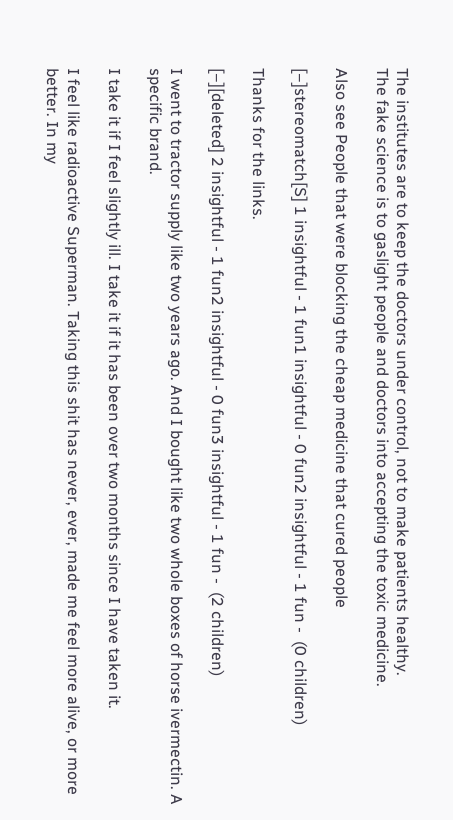The institutes are to keep the doctors under control, not to make patients healthy.
The fake science is to gaslight people and doctors into accepting the toxic medicine.

Also see People that were blocking the cheap medicine that cured people

[–]stereomatch[S] 1 insightful - 1 fun1 insightful - 0 fun2 insightful - 1 fun -  (0 children)

Thanks for the links.

[–][deleted] 2 insightful - 1 fun2 insightful - 0 fun3 insightful - 1 fun -  (2 children)

I went to tractor supply like two years ago. And I bought like two whole boxes of horse ivermectin. A specific brand.

I take it if I feel slightly ill. I take it if it has been over two months since I have taken it.

I feel like radioactive Superman. Taking this shit has never, ever, made me feel more alive, or more better. In my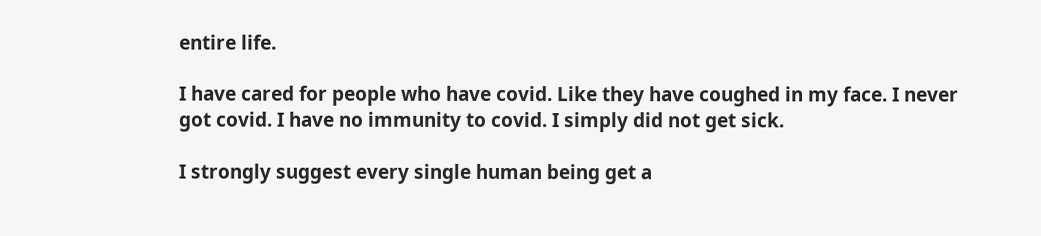entire life.

I have cared for people who have covid. Like they have coughed in my face. I never got covid. I have no immunity to covid. I simply did not get sick.

I strongly suggest every single human being get a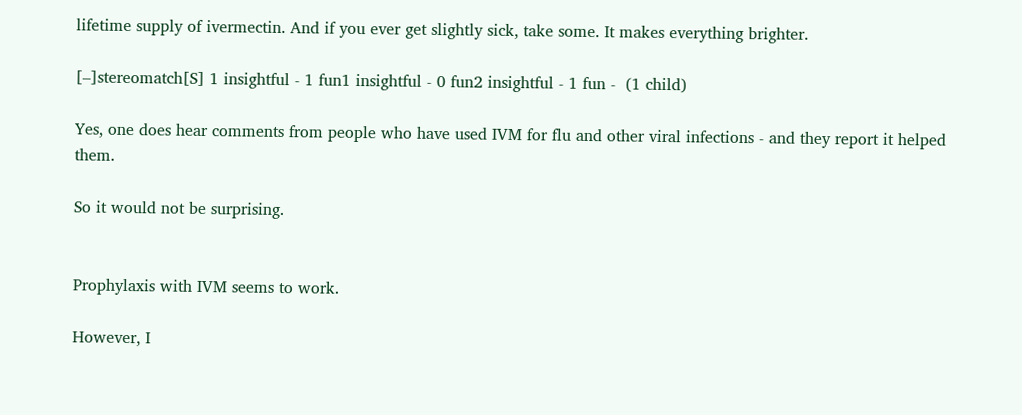lifetime supply of ivermectin. And if you ever get slightly sick, take some. It makes everything brighter.

[–]stereomatch[S] 1 insightful - 1 fun1 insightful - 0 fun2 insightful - 1 fun -  (1 child)

Yes, one does hear comments from people who have used IVM for flu and other viral infections - and they report it helped them.

So it would not be surprising.


Prophylaxis with IVM seems to work.

However, I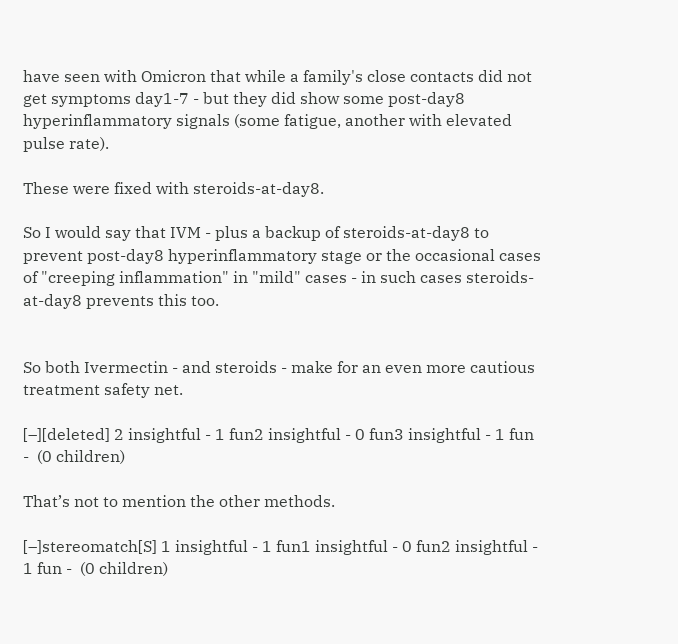have seen with Omicron that while a family's close contacts did not get symptoms day1-7 - but they did show some post-day8 hyperinflammatory signals (some fatigue, another with elevated pulse rate).

These were fixed with steroids-at-day8.

So I would say that IVM - plus a backup of steroids-at-day8 to prevent post-day8 hyperinflammatory stage or the occasional cases of "creeping inflammation" in "mild" cases - in such cases steroids-at-day8 prevents this too.


So both Ivermectin - and steroids - make for an even more cautious treatment safety net.

[–][deleted] 2 insightful - 1 fun2 insightful - 0 fun3 insightful - 1 fun -  (0 children)

That’s not to mention the other methods.

[–]stereomatch[S] 1 insightful - 1 fun1 insightful - 0 fun2 insightful - 1 fun -  (0 children)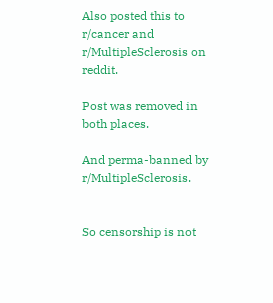Also posted this to r/cancer and r/MultipleSclerosis on reddit.

Post was removed in both places.

And perma-banned by r/MultipleSclerosis.


So censorship is not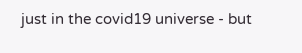just in the covid19 universe - but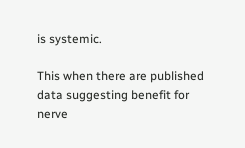is systemic.

This when there are published data suggesting benefit for nerve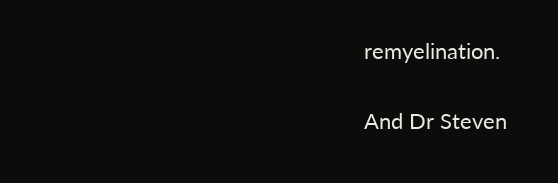remyelination.

And Dr Steven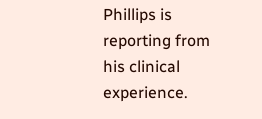Phillips is reporting from his clinical experience.